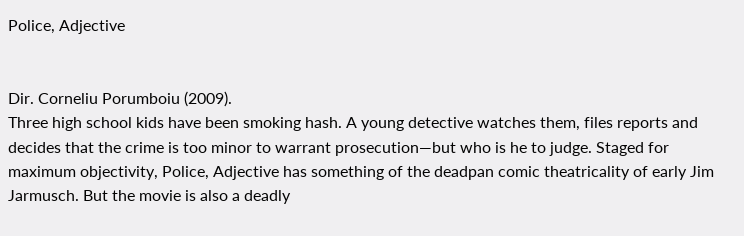Police, Adjective


Dir. Corneliu Porumboiu (2009).
Three high school kids have been smoking hash. A young detective watches them, files reports and decides that the crime is too minor to warrant prosecution—but who is he to judge. Staged for maximum objectivity, Police, Adjective has something of the deadpan comic theatricality of early Jim Jarmusch. But the movie is also a deadly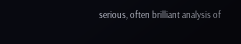serious, often brilliant analysis of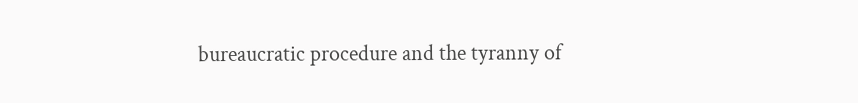bureaucratic procedure and the tyranny of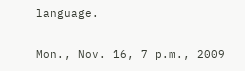language.

Mon., Nov. 16, 7 p.m., 2009